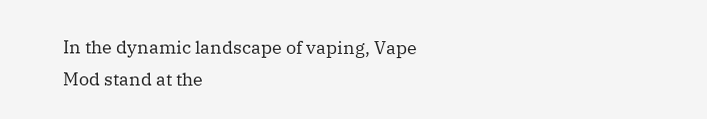In the dynamic landscape of vaping, Vape Mod stand at the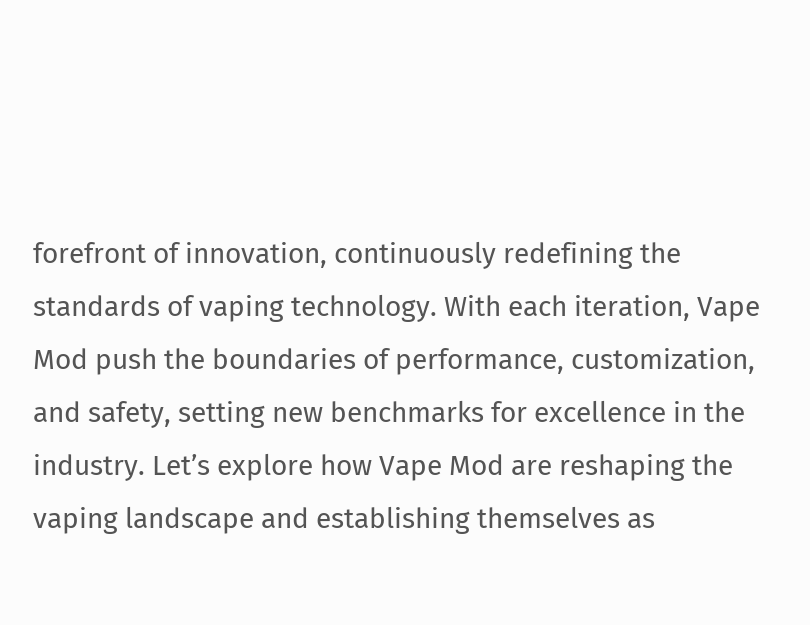forefront of innovation, continuously redefining the standards of vaping technology. With each iteration, Vape Mod push the boundaries of performance, customization, and safety, setting new benchmarks for excellence in the industry. Let’s explore how Vape Mod are reshaping the vaping landscape and establishing themselves as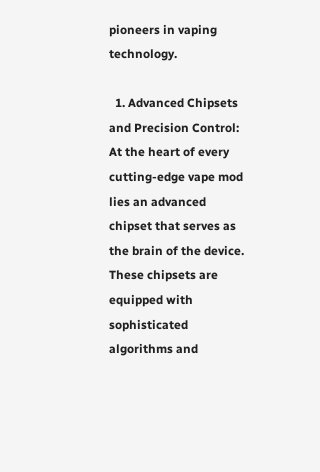pioneers in vaping technology.

  1. Advanced Chipsets and Precision Control: At the heart of every cutting-edge vape mod lies an advanced chipset that serves as the brain of the device. These chipsets are equipped with sophisticated algorithms and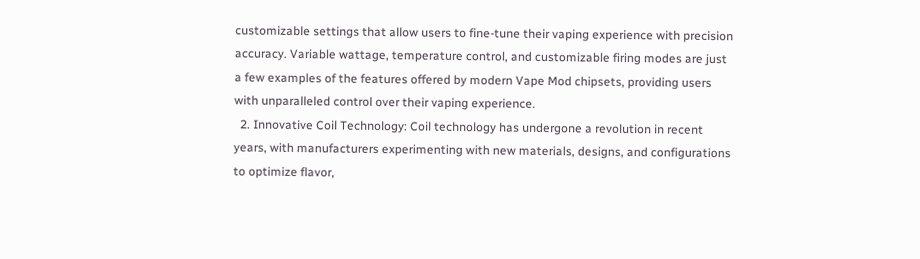customizable settings that allow users to fine-tune their vaping experience with precision accuracy. Variable wattage, temperature control, and customizable firing modes are just a few examples of the features offered by modern Vape Mod chipsets, providing users with unparalleled control over their vaping experience.
  2. Innovative Coil Technology: Coil technology has undergone a revolution in recent years, with manufacturers experimenting with new materials, designs, and configurations to optimize flavor,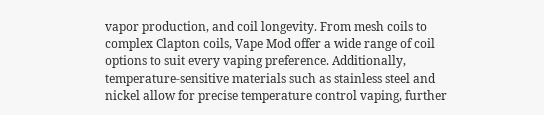vapor production, and coil longevity. From mesh coils to complex Clapton coils, Vape Mod offer a wide range of coil options to suit every vaping preference. Additionally, temperature-sensitive materials such as stainless steel and nickel allow for precise temperature control vaping, further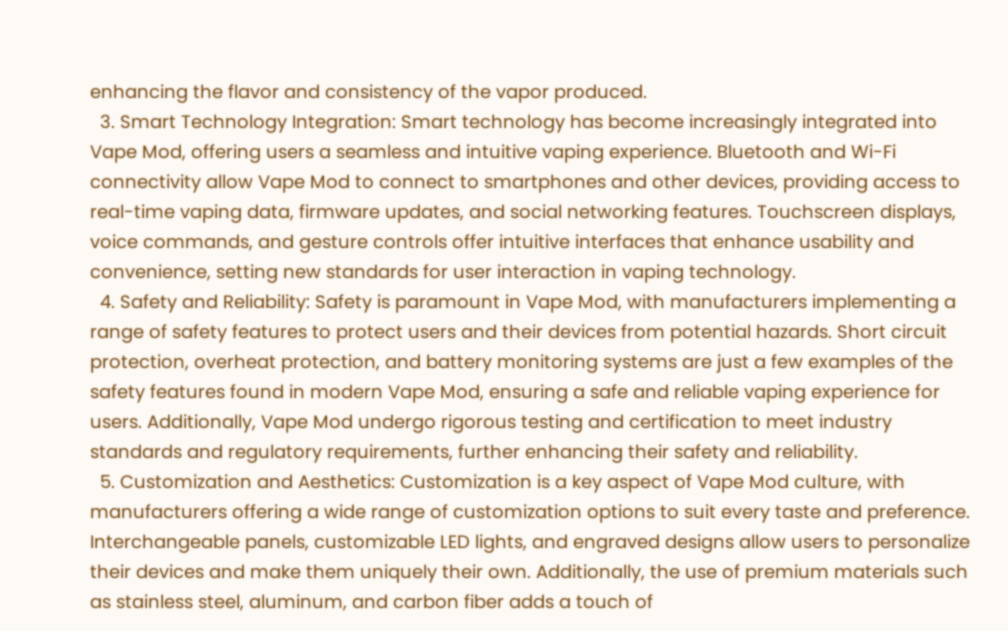enhancing the flavor and consistency of the vapor produced.
  3. Smart Technology Integration: Smart technology has become increasingly integrated into Vape Mod, offering users a seamless and intuitive vaping experience. Bluetooth and Wi-Fi connectivity allow Vape Mod to connect to smartphones and other devices, providing access to real-time vaping data, firmware updates, and social networking features. Touchscreen displays, voice commands, and gesture controls offer intuitive interfaces that enhance usability and convenience, setting new standards for user interaction in vaping technology.
  4. Safety and Reliability: Safety is paramount in Vape Mod, with manufacturers implementing a range of safety features to protect users and their devices from potential hazards. Short circuit protection, overheat protection, and battery monitoring systems are just a few examples of the safety features found in modern Vape Mod, ensuring a safe and reliable vaping experience for users. Additionally, Vape Mod undergo rigorous testing and certification to meet industry standards and regulatory requirements, further enhancing their safety and reliability.
  5. Customization and Aesthetics: Customization is a key aspect of Vape Mod culture, with manufacturers offering a wide range of customization options to suit every taste and preference. Interchangeable panels, customizable LED lights, and engraved designs allow users to personalize their devices and make them uniquely their own. Additionally, the use of premium materials such as stainless steel, aluminum, and carbon fiber adds a touch of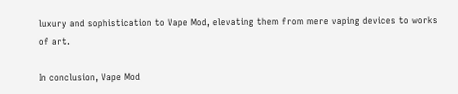luxury and sophistication to Vape Mod, elevating them from mere vaping devices to works of art.

In conclusion, Vape Mod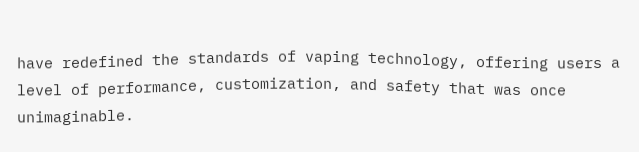have redefined the standards of vaping technology, offering users a level of performance, customization, and safety that was once unimaginable.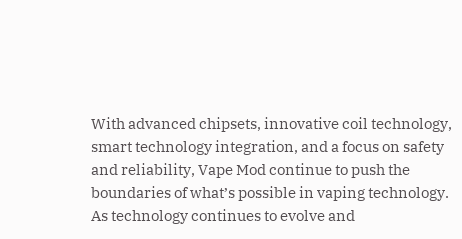With advanced chipsets, innovative coil technology, smart technology integration, and a focus on safety and reliability, Vape Mod continue to push the boundaries of what’s possible in vaping technology. As technology continues to evolve and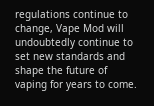regulations continue to change, Vape Mod will undoubtedly continue to set new standards and shape the future of vaping for years to come.